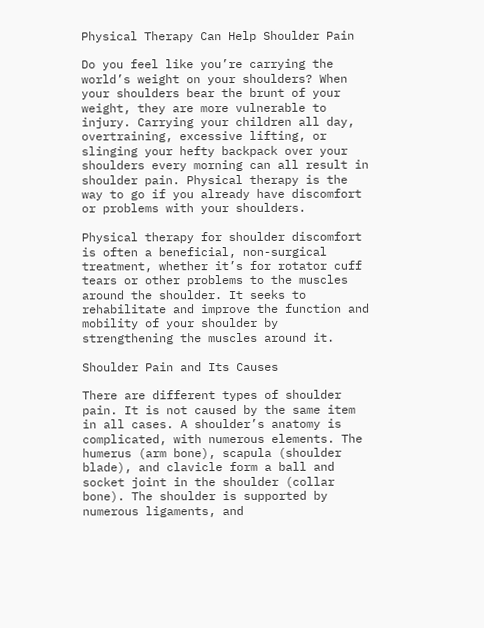Physical Therapy Can Help Shoulder Pain

Do you feel like you’re carrying the world’s weight on your shoulders? When your shoulders bear the brunt of your weight, they are more vulnerable to injury. Carrying your children all day, overtraining, excessive lifting, or slinging your hefty backpack over your shoulders every morning can all result in shoulder pain. Physical therapy is the way to go if you already have discomfort or problems with your shoulders.

Physical therapy for shoulder discomfort is often a beneficial, non-surgical treatment, whether it’s for rotator cuff tears or other problems to the muscles around the shoulder. It seeks to rehabilitate and improve the function and mobility of your shoulder by strengthening the muscles around it.

Shoulder Pain and Its Causes

There are different types of shoulder pain. It is not caused by the same item in all cases. A shoulder’s anatomy is complicated, with numerous elements. The humerus (arm bone), scapula (shoulder blade), and clavicle form a ball and socket joint in the shoulder (collar bone). The shoulder is supported by numerous ligaments, and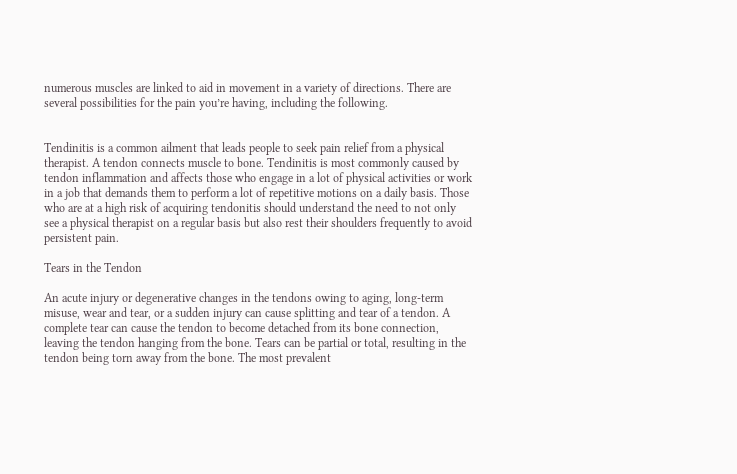numerous muscles are linked to aid in movement in a variety of directions. There are several possibilities for the pain you’re having, including the following.


Tendinitis is a common ailment that leads people to seek pain relief from a physical therapist. A tendon connects muscle to bone. Tendinitis is most commonly caused by tendon inflammation and affects those who engage in a lot of physical activities or work in a job that demands them to perform a lot of repetitive motions on a daily basis. Those who are at a high risk of acquiring tendonitis should understand the need to not only see a physical therapist on a regular basis but also rest their shoulders frequently to avoid persistent pain.

Tears in the Tendon

An acute injury or degenerative changes in the tendons owing to aging, long-term misuse, wear and tear, or a sudden injury can cause splitting and tear of a tendon. A complete tear can cause the tendon to become detached from its bone connection, leaving the tendon hanging from the bone. Tears can be partial or total, resulting in the tendon being torn away from the bone. The most prevalent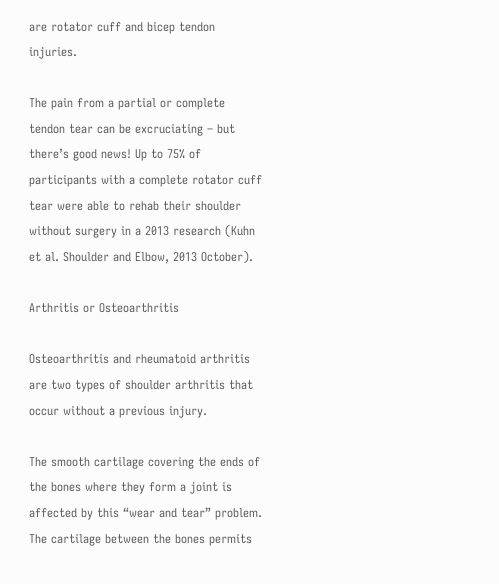are rotator cuff and bicep tendon injuries.

The pain from a partial or complete tendon tear can be excruciating – but there’s good news! Up to 75% of participants with a complete rotator cuff tear were able to rehab their shoulder without surgery in a 2013 research (Kuhn et al. Shoulder and Elbow, 2013 October).

Arthritis or Osteoarthritis

Osteoarthritis and rheumatoid arthritis are two types of shoulder arthritis that occur without a previous injury.

The smooth cartilage covering the ends of the bones where they form a joint is affected by this “wear and tear” problem. The cartilage between the bones permits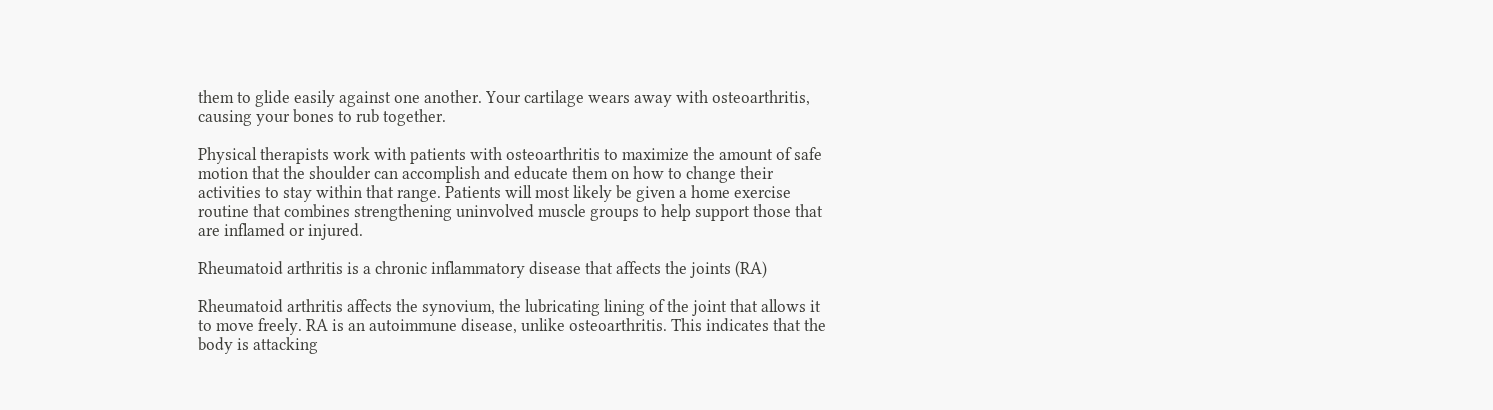them to glide easily against one another. Your cartilage wears away with osteoarthritis, causing your bones to rub together.

Physical therapists work with patients with osteoarthritis to maximize the amount of safe motion that the shoulder can accomplish and educate them on how to change their activities to stay within that range. Patients will most likely be given a home exercise routine that combines strengthening uninvolved muscle groups to help support those that are inflamed or injured.

Rheumatoid arthritis is a chronic inflammatory disease that affects the joints (RA)

Rheumatoid arthritis affects the synovium, the lubricating lining of the joint that allows it to move freely. RA is an autoimmune disease, unlike osteoarthritis. This indicates that the body is attacking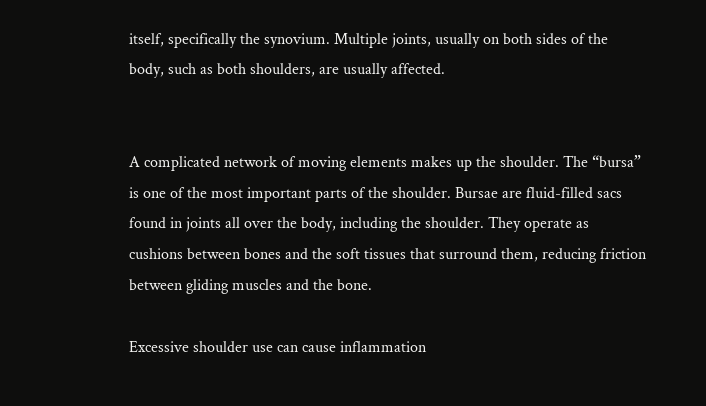itself, specifically the synovium. Multiple joints, usually on both sides of the body, such as both shoulders, are usually affected.


A complicated network of moving elements makes up the shoulder. The “bursa” is one of the most important parts of the shoulder. Bursae are fluid-filled sacs found in joints all over the body, including the shoulder. They operate as cushions between bones and the soft tissues that surround them, reducing friction between gliding muscles and the bone.

Excessive shoulder use can cause inflammation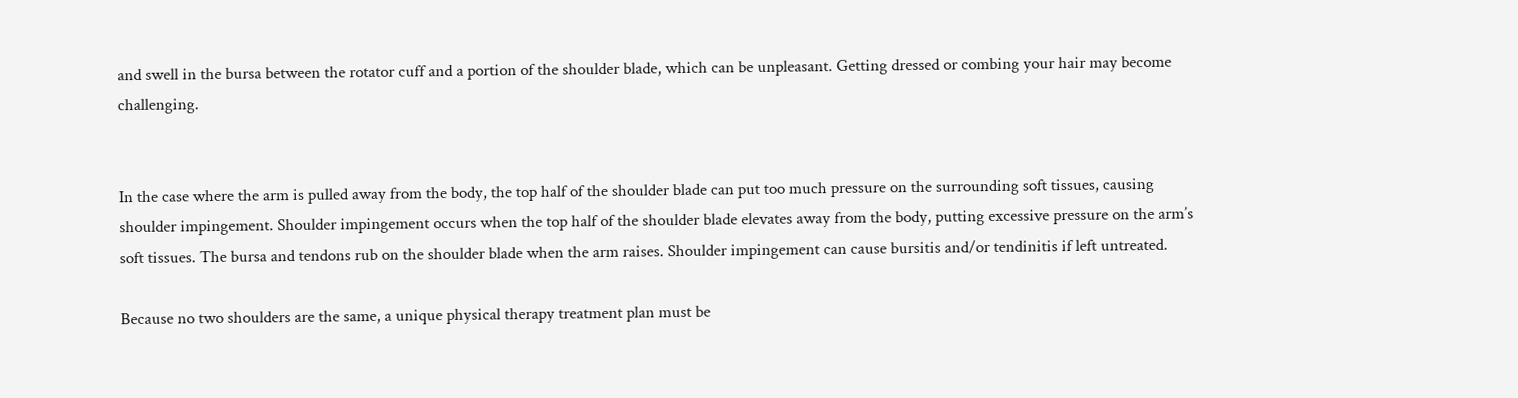and swell in the bursa between the rotator cuff and a portion of the shoulder blade, which can be unpleasant. Getting dressed or combing your hair may become challenging.


In the case where the arm is pulled away from the body, the top half of the shoulder blade can put too much pressure on the surrounding soft tissues, causing shoulder impingement. Shoulder impingement occurs when the top half of the shoulder blade elevates away from the body, putting excessive pressure on the arm’s soft tissues. The bursa and tendons rub on the shoulder blade when the arm raises. Shoulder impingement can cause bursitis and/or tendinitis if left untreated.

Because no two shoulders are the same, a unique physical therapy treatment plan must be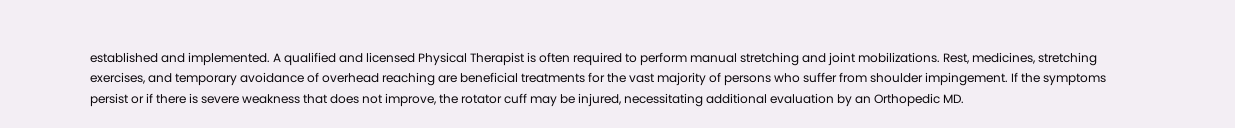established and implemented. A qualified and licensed Physical Therapist is often required to perform manual stretching and joint mobilizations. Rest, medicines, stretching exercises, and temporary avoidance of overhead reaching are beneficial treatments for the vast majority of persons who suffer from shoulder impingement. If the symptoms persist or if there is severe weakness that does not improve, the rotator cuff may be injured, necessitating additional evaluation by an Orthopedic MD.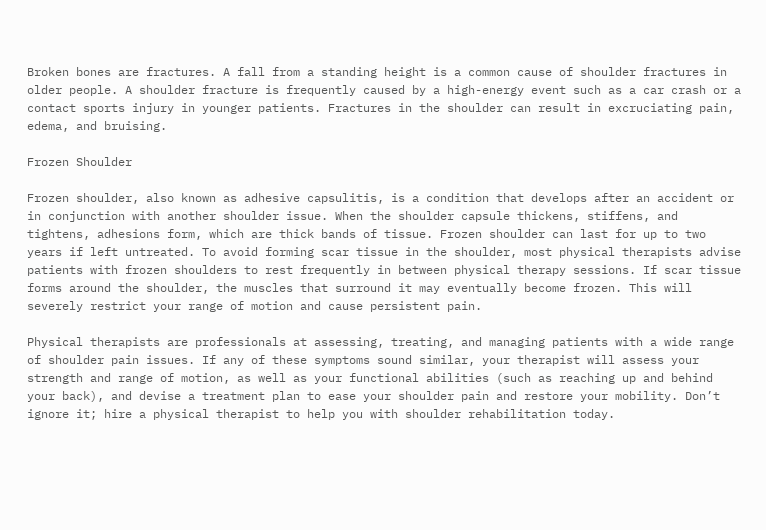Broken bones are fractures. A fall from a standing height is a common cause of shoulder fractures in older people. A shoulder fracture is frequently caused by a high-energy event such as a car crash or a contact sports injury in younger patients. Fractures in the shoulder can result in excruciating pain, edema, and bruising.

Frozen Shoulder

Frozen shoulder, also known as adhesive capsulitis, is a condition that develops after an accident or in conjunction with another shoulder issue. When the shoulder capsule thickens, stiffens, and tightens, adhesions form, which are thick bands of tissue. Frozen shoulder can last for up to two years if left untreated. To avoid forming scar tissue in the shoulder, most physical therapists advise patients with frozen shoulders to rest frequently in between physical therapy sessions. If scar tissue forms around the shoulder, the muscles that surround it may eventually become frozen. This will severely restrict your range of motion and cause persistent pain.

Physical therapists are professionals at assessing, treating, and managing patients with a wide range of shoulder pain issues. If any of these symptoms sound similar, your therapist will assess your strength and range of motion, as well as your functional abilities (such as reaching up and behind your back), and devise a treatment plan to ease your shoulder pain and restore your mobility. Don’t ignore it; hire a physical therapist to help you with shoulder rehabilitation today.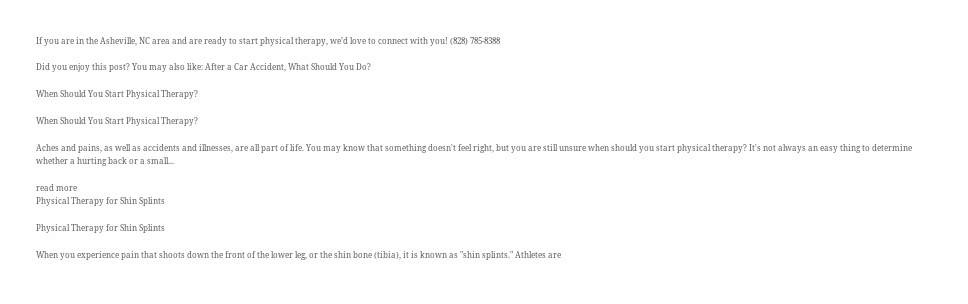If you are in the Asheville, NC area and are ready to start physical therapy, we’d love to connect with you! (828) 785-8388

Did you enjoy this post? You may also like: After a Car Accident, What Should You Do?

When Should You Start Physical Therapy?

When Should You Start Physical Therapy?

Aches and pains, as well as accidents and illnesses, are all part of life. You may know that something doesn't feel right, but you are still unsure when should you start physical therapy? It's not always an easy thing to determine whether a hurting back or a small...

read more
Physical Therapy for Shin Splints

Physical Therapy for Shin Splints

When you experience pain that shoots down the front of the lower leg, or the shin bone (tibia), it is known as "shin splints." Athletes are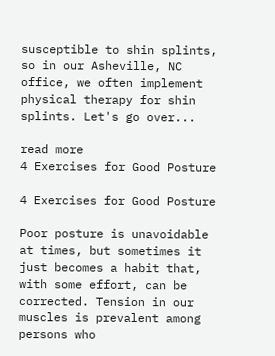susceptible to shin splints, so in our Asheville, NC office, we often implement physical therapy for shin splints. Let's go over...

read more
4 Exercises for Good Posture

4 Exercises for Good Posture

Poor posture is unavoidable at times, but sometimes it just becomes a habit that, with some effort, can be corrected. Tension in our muscles is prevalent among persons who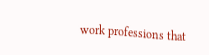work professions that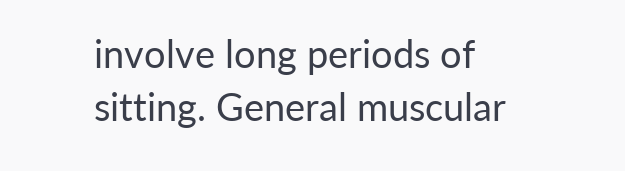involve long periods of sitting. General muscular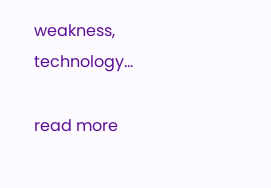weakness, technology...

read more